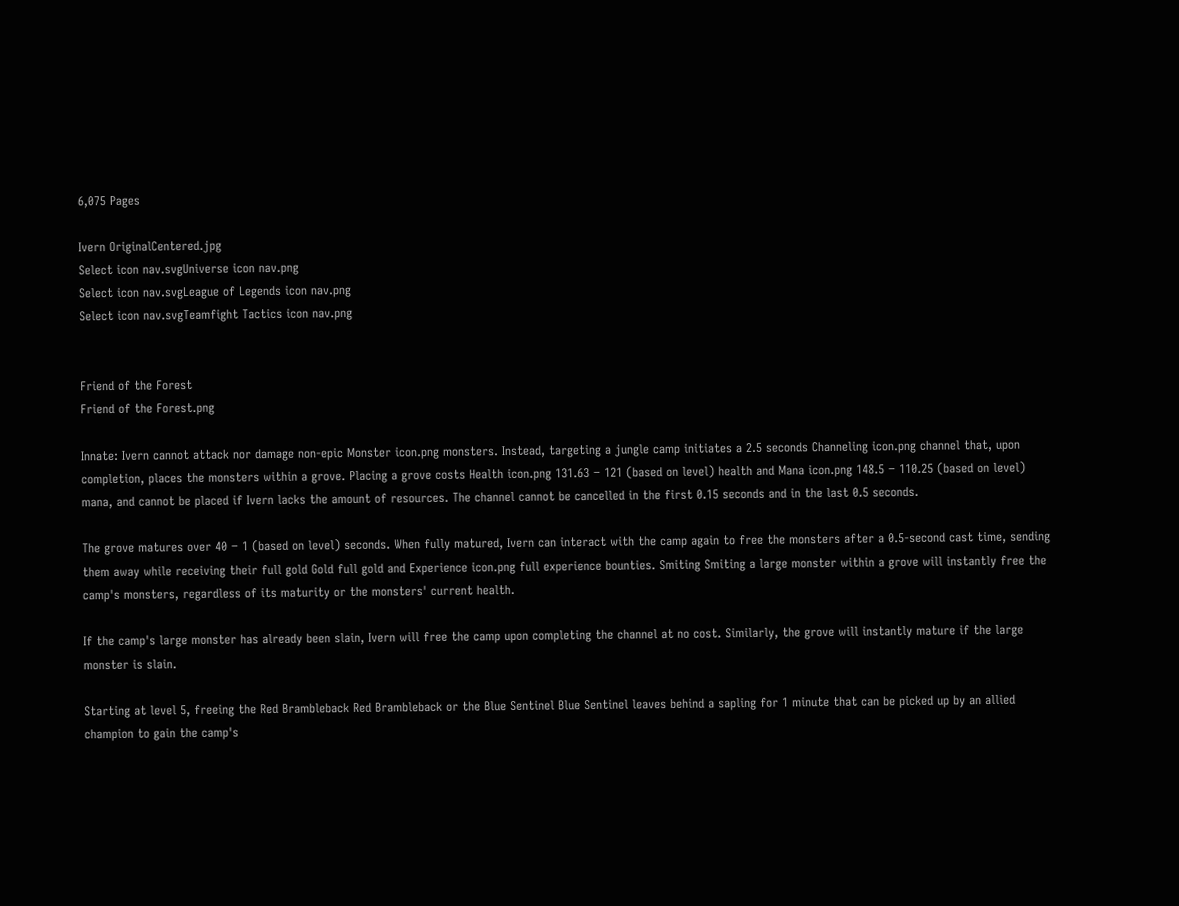6,075 Pages

Ivern OriginalCentered.jpg
Select icon nav.svgUniverse icon nav.png
Select icon nav.svgLeague of Legends icon nav.png
Select icon nav.svgTeamfight Tactics icon nav.png


Friend of the Forest
Friend of the Forest.png

Innate: Ivern cannot attack nor damage non-epic Monster icon.png monsters. Instead, targeting a jungle camp initiates a 2.5 seconds Channeling icon.png channel that, upon completion, places the monsters within a grove. Placing a grove costs Health icon.png 131.63 − 121 (based on level) health and Mana icon.png 148.5 − 110.25 (based on level) mana, and cannot be placed if Ivern lacks the amount of resources. The channel cannot be cancelled in the first 0.15 seconds and in the last 0.5 seconds.

The grove matures over 40 − 1 (based on level) seconds. When fully matured, Ivern can interact with the camp again to free the monsters after a 0.5-second cast time, sending them away while receiving their full gold Gold full gold and Experience icon.png full experience bounties. Smiting Smiting a large monster within a grove will instantly free the camp's monsters, regardless of its maturity or the monsters' current health.

If the camp's large monster has already been slain, Ivern will free the camp upon completing the channel at no cost. Similarly, the grove will instantly mature if the large monster is slain.

Starting at level 5, freeing the Red Brambleback Red Brambleback or the Blue Sentinel Blue Sentinel leaves behind a sapling for 1 minute that can be picked up by an allied champion to gain the camp's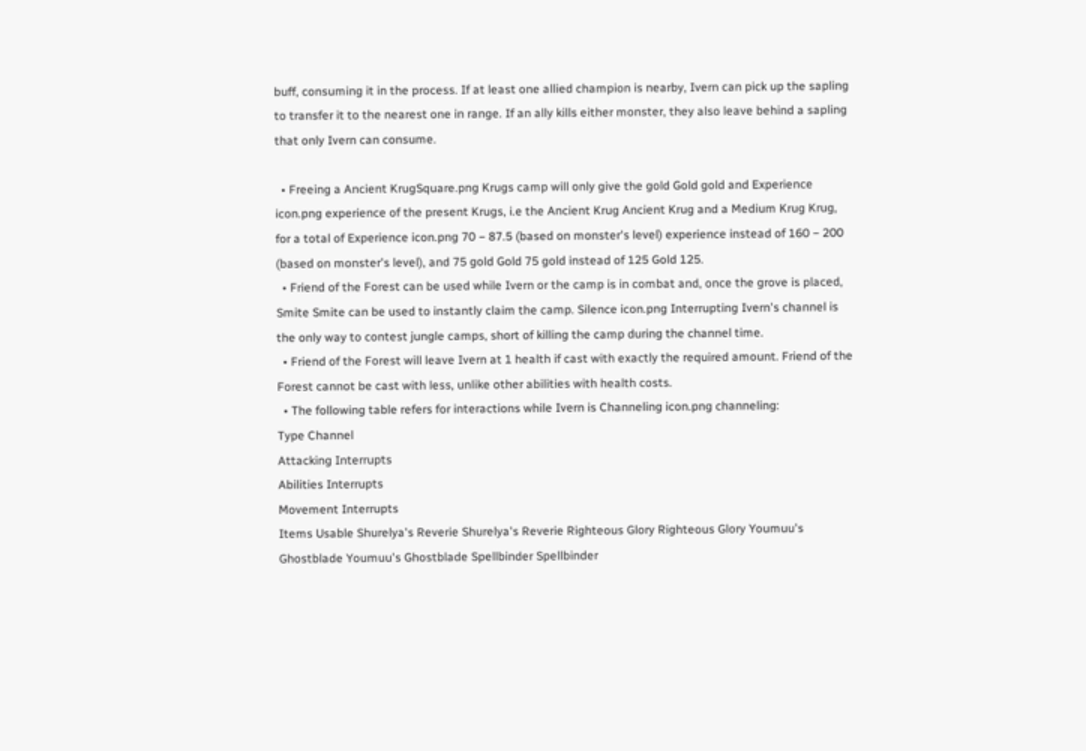buff, consuming it in the process. If at least one allied champion is nearby, Ivern can pick up the sapling to transfer it to the nearest one in range. If an ally kills either monster, they also leave behind a sapling that only Ivern can consume.

  • Freeing a Ancient KrugSquare.png Krugs camp will only give the gold Gold gold and Experience icon.png experience of the present Krugs, i.e the Ancient Krug Ancient Krug and a Medium Krug Krug, for a total of Experience icon.png 70 − 87.5 (based on monster's level) experience instead of 160 − 200 (based on monster's level), and 75 gold Gold 75 gold instead of 125 Gold 125.
  • Friend of the Forest can be used while Ivern or the camp is in combat and, once the grove is placed, Smite Smite can be used to instantly claim the camp. Silence icon.png Interrupting Ivern's channel is the only way to contest jungle camps, short of killing the camp during the channel time.
  • Friend of the Forest will leave Ivern at 1 health if cast with exactly the required amount. Friend of the Forest cannot be cast with less, unlike other abilities with health costs.
  • The following table refers for interactions while Ivern is Channeling icon.png channeling:
Type Channel
Attacking Interrupts
Abilities Interrupts
Movement Interrupts
Items Usable Shurelya's Reverie Shurelya's Reverie Righteous Glory Righteous Glory Youmuu's Ghostblade Youmuu's Ghostblade Spellbinder Spellbinder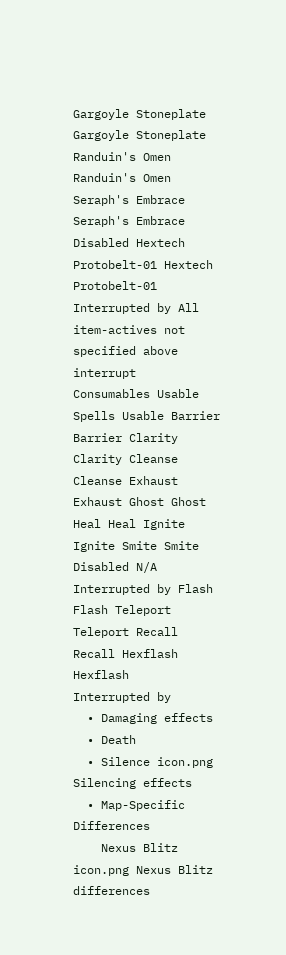Gargoyle Stoneplate Gargoyle Stoneplate Randuin's Omen Randuin's Omen Seraph's Embrace Seraph's Embrace
Disabled Hextech Protobelt-01 Hextech Protobelt-01
Interrupted by All item-actives not specified above interrupt
Consumables Usable
Spells Usable Barrier Barrier Clarity Clarity Cleanse Cleanse Exhaust Exhaust Ghost Ghost Heal Heal Ignite Ignite Smite Smite
Disabled N/A
Interrupted by Flash Flash Teleport Teleport Recall Recall Hexflash Hexflash
Interrupted by
  • Damaging effects
  • Death
  • Silence icon.png Silencing effects
  • Map-Specific Differences
    Nexus Blitz icon.png Nexus Blitz differences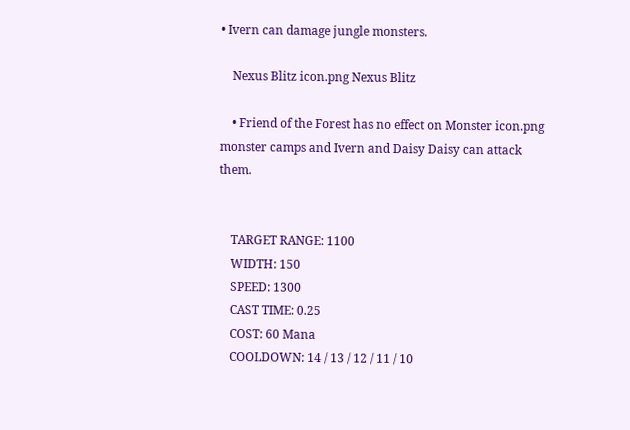• Ivern can damage jungle monsters.

    Nexus Blitz icon.png Nexus Blitz

    • Friend of the Forest has no effect on Monster icon.png monster camps and Ivern and Daisy Daisy can attack them.


    TARGET RANGE: 1100
    WIDTH: 150
    SPEED: 1300
    CAST TIME: 0.25
    COST: 60 Mana
    COOLDOWN: 14 / 13 / 12 / 11 / 10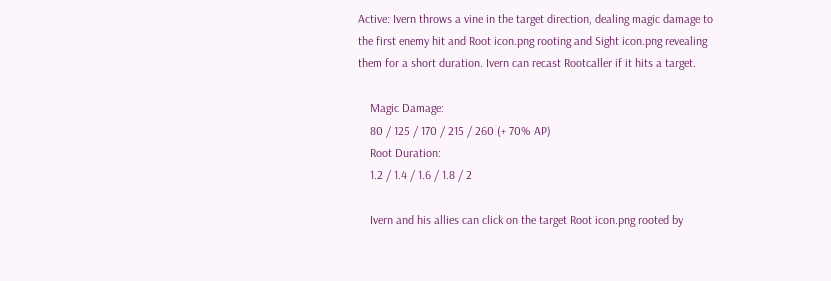Active: Ivern throws a vine in the target direction, dealing magic damage to the first enemy hit and Root icon.png rooting and Sight icon.png revealing them for a short duration. Ivern can recast Rootcaller if it hits a target.

    Magic Damage:
    80 / 125 / 170 / 215 / 260 (+ 70% AP)
    Root Duration:
    1.2 / 1.4 / 1.6 / 1.8 / 2

    Ivern and his allies can click on the target Root icon.png rooted by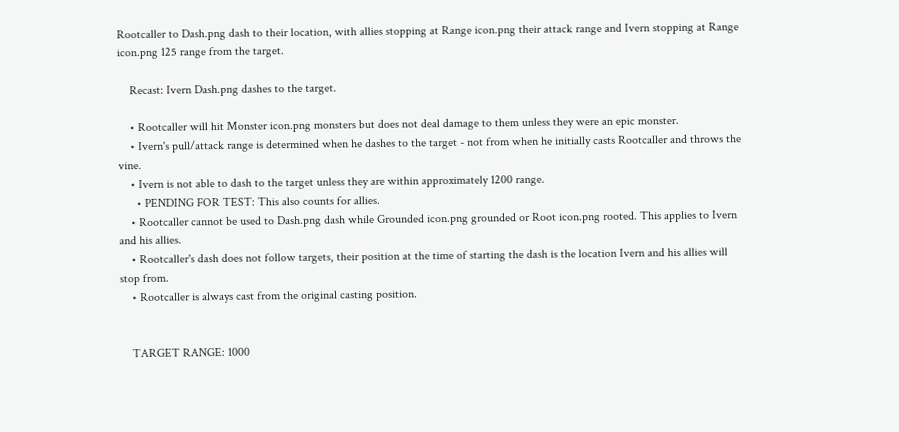Rootcaller to Dash.png dash to their location, with allies stopping at Range icon.png their attack range and Ivern stopping at Range icon.png 125 range from the target.

    Recast: Ivern Dash.png dashes to the target.

    • Rootcaller will hit Monster icon.png monsters but does not deal damage to them unless they were an epic monster.
    • Ivern's pull/attack range is determined when he dashes to the target - not from when he initially casts Rootcaller and throws the vine.
    • Ivern is not able to dash to the target unless they are within approximately 1200 range.
      • PENDING FOR TEST: This also counts for allies.
    • Rootcaller cannot be used to Dash.png dash while Grounded icon.png grounded or Root icon.png rooted. This applies to Ivern and his allies.
    • Rootcaller's dash does not follow targets, their position at the time of starting the dash is the location Ivern and his allies will stop from.
    • Rootcaller is always cast from the original casting position.


    TARGET RANGE: 1000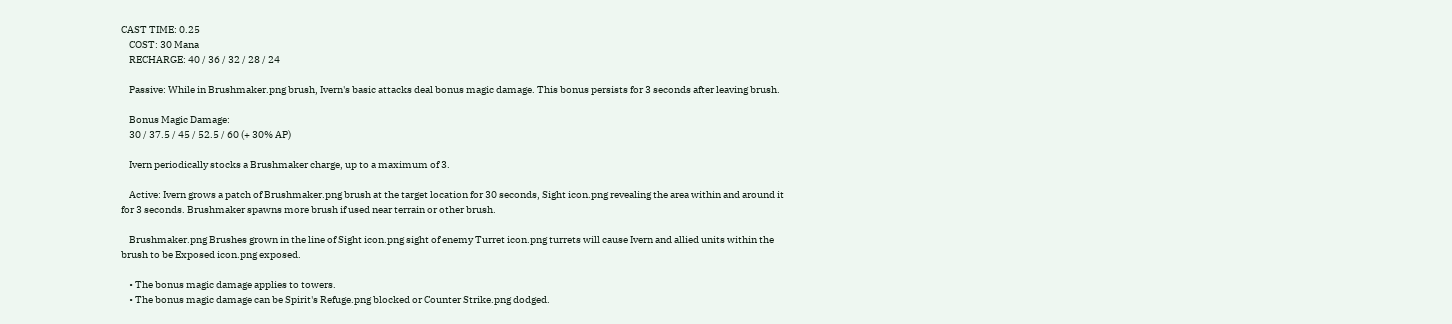CAST TIME: 0.25
    COST: 30 Mana
    RECHARGE: 40 / 36 / 32 / 28 / 24

    Passive: While in Brushmaker.png brush, Ivern's basic attacks deal bonus magic damage. This bonus persists for 3 seconds after leaving brush.

    Bonus Magic Damage:
    30 / 37.5 / 45 / 52.5 / 60 (+ 30% AP)

    Ivern periodically stocks a Brushmaker charge, up to a maximum of 3.

    Active: Ivern grows a patch of Brushmaker.png brush at the target location for 30 seconds, Sight icon.png revealing the area within and around it for 3 seconds. Brushmaker spawns more brush if used near terrain or other brush.

    Brushmaker.png Brushes grown in the line of Sight icon.png sight of enemy Turret icon.png turrets will cause Ivern and allied units within the brush to be Exposed icon.png exposed.

    • The bonus magic damage applies to towers.
    • The bonus magic damage can be Spirit's Refuge.png blocked or Counter Strike.png dodged.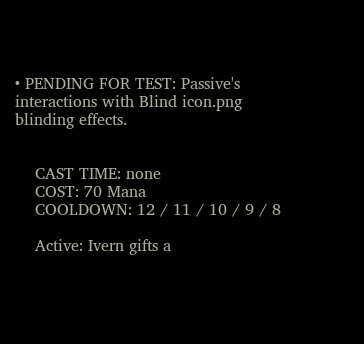• PENDING FOR TEST: Passive's interactions with Blind icon.png blinding effects.


    CAST TIME: none
    COST: 70 Mana
    COOLDOWN: 12 / 11 / 10 / 9 / 8

    Active: Ivern gifts a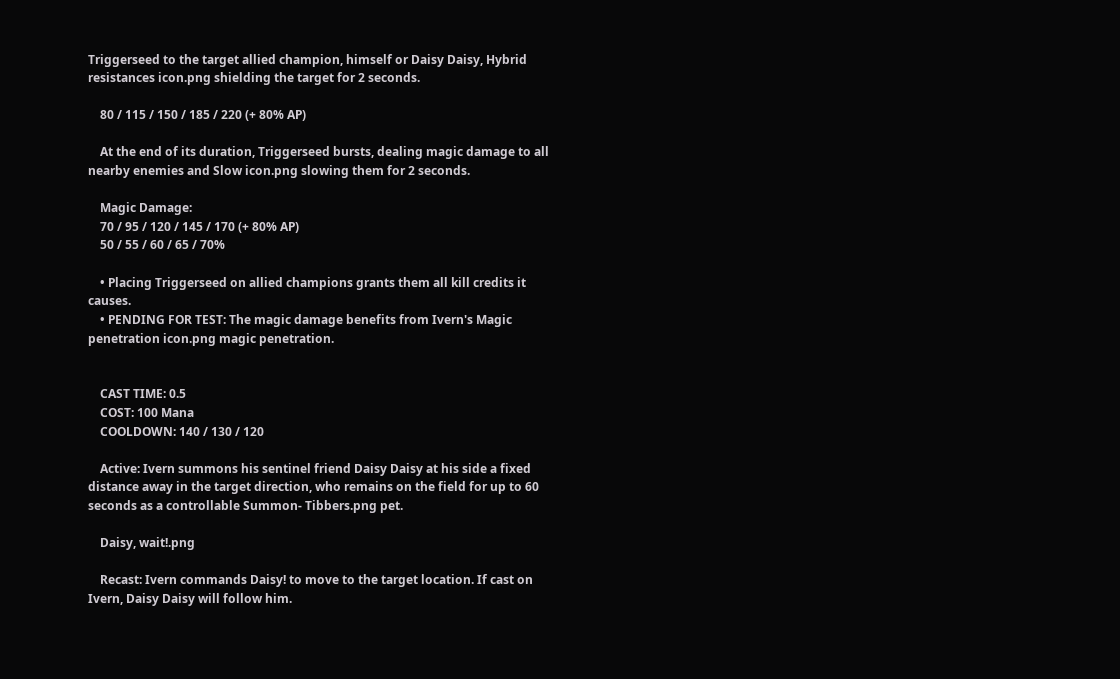Triggerseed to the target allied champion, himself or Daisy Daisy, Hybrid resistances icon.png shielding the target for 2 seconds.

    80 / 115 / 150 / 185 / 220 (+ 80% AP)

    At the end of its duration, Triggerseed bursts, dealing magic damage to all nearby enemies and Slow icon.png slowing them for 2 seconds.

    Magic Damage:
    70 / 95 / 120 / 145 / 170 (+ 80% AP)
    50 / 55 / 60 / 65 / 70%

    • Placing Triggerseed on allied champions grants them all kill credits it causes.
    • PENDING FOR TEST: The magic damage benefits from Ivern's Magic penetration icon.png magic penetration.


    CAST TIME: 0.5
    COST: 100 Mana
    COOLDOWN: 140 / 130 / 120

    Active: Ivern summons his sentinel friend Daisy Daisy at his side a fixed distance away in the target direction, who remains on the field for up to 60 seconds as a controllable Summon- Tibbers.png pet.

    Daisy, wait!.png

    Recast: Ivern commands Daisy! to move to the target location. If cast on Ivern, Daisy Daisy will follow him.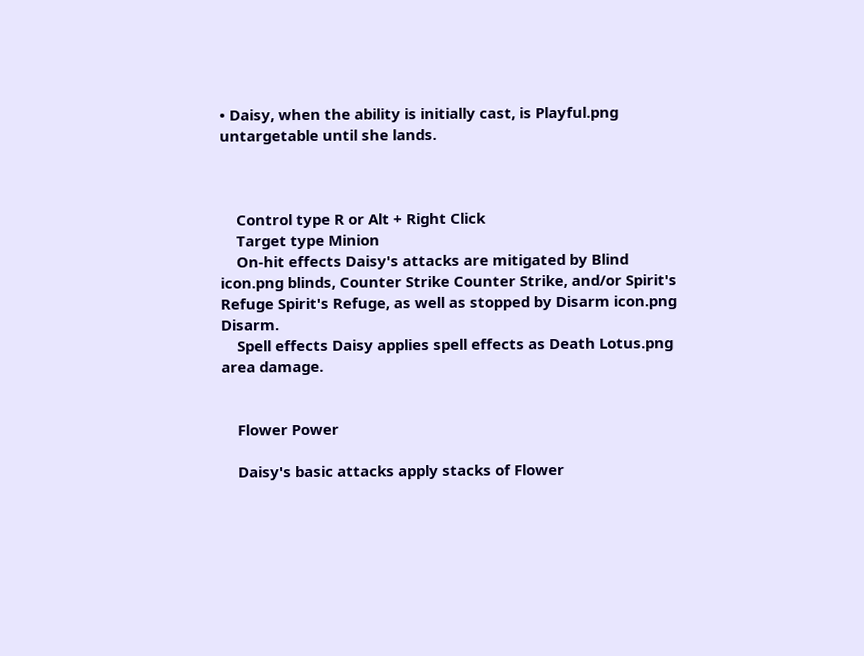• Daisy, when the ability is initially cast, is Playful.png untargetable until she lands.



    Control type R or Alt + Right Click
    Target type Minion
    On-hit effects Daisy's attacks are mitigated by Blind icon.png blinds, Counter Strike Counter Strike, and/or Spirit's Refuge Spirit's Refuge, as well as stopped by Disarm icon.png Disarm.
    Spell effects Daisy applies spell effects as Death Lotus.png area damage.


    Flower Power

    Daisy's basic attacks apply stacks of Flower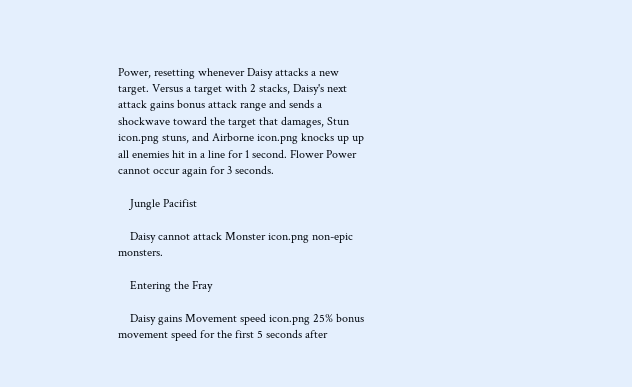Power, resetting whenever Daisy attacks a new target. Versus a target with 2 stacks, Daisy's next attack gains bonus attack range and sends a shockwave toward the target that damages, Stun icon.png stuns, and Airborne icon.png knocks up up all enemies hit in a line for 1 second. Flower Power cannot occur again for 3 seconds.

    Jungle Pacifist

    Daisy cannot attack Monster icon.png non-epic monsters.

    Entering the Fray

    Daisy gains Movement speed icon.png 25% bonus movement speed for the first 5 seconds after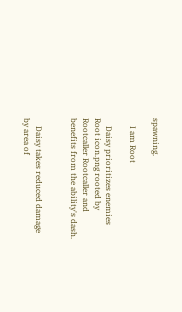spawning.

    I am Root

    Daisy prioritizes enemies Root icon.png rooted by Rootcaller Rootcaller and benefits from the ability's dash.


    Daisy takes reduced damage by area of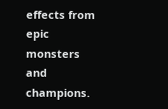effects from epic monsters and champions.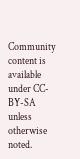Community content is available under CC-BY-SA unless otherwise noted.